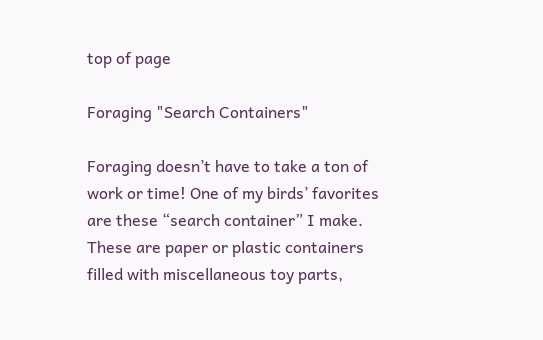top of page

Foraging "Search Containers"

Foraging doesn’t have to take a ton of work or time! One of my birds’ favorites are these “search container” I make. These are paper or plastic containers filled with miscellaneous toy parts,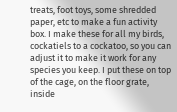treats, foot toys, some shredded paper, etc to make a fun activity box. I make these for all my birds, cockatiels to a cockatoo, so you can adjust it to make it work for any species you keep. I put these on top of the cage, on the floor grate, inside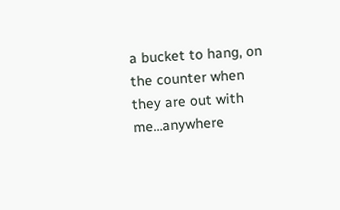a bucket to hang, on the counter when they are out with me…anywhere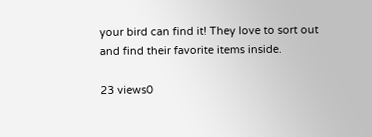your bird can find it! They love to sort out and find their favorite items inside.

23 views0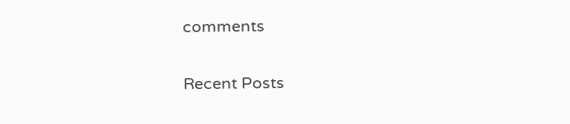comments

Recent Posts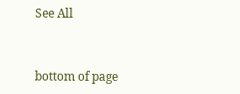See All


bottom of page